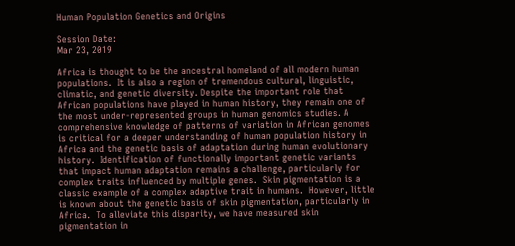Human Population Genetics and Origins

Session Date:
Mar 23, 2019

Africa is thought to be the ancestral homeland of all modern human populations.  It is also a region of tremendous cultural, linguistic, climatic, and genetic diversity. Despite the important role that African populations have played in human history, they remain one of the most under-represented groups in human genomics studies. A comprehensive knowledge of patterns of variation in African genomes is critical for a deeper understanding of human population history in Africa and the genetic basis of adaptation during human evolutionary history.  Identification of functionally important genetic variants that impact human adaptation remains a challenge, particularly for complex traits influenced by multiple genes.  Skin pigmentation is a classic example of a complex adaptive trait in humans.  However, little is known about the genetic basis of skin pigmentation, particularly in Africa.  To alleviate this disparity, we have measured skin pigmentation in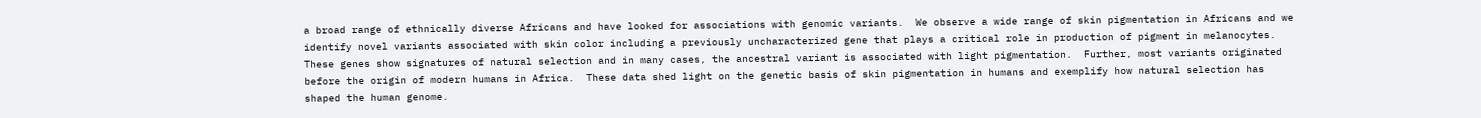a broad range of ethnically diverse Africans and have looked for associations with genomic variants.  We observe a wide range of skin pigmentation in Africans and we identify novel variants associated with skin color including a previously uncharacterized gene that plays a critical role in production of pigment in melanocytes.  These genes show signatures of natural selection and in many cases, the ancestral variant is associated with light pigmentation.  Further, most variants originated before the origin of modern humans in Africa.  These data shed light on the genetic basis of skin pigmentation in humans and exemplify how natural selection has shaped the human genome.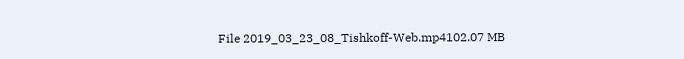File 2019_03_23_08_Tishkoff-Web.mp4102.07 MB